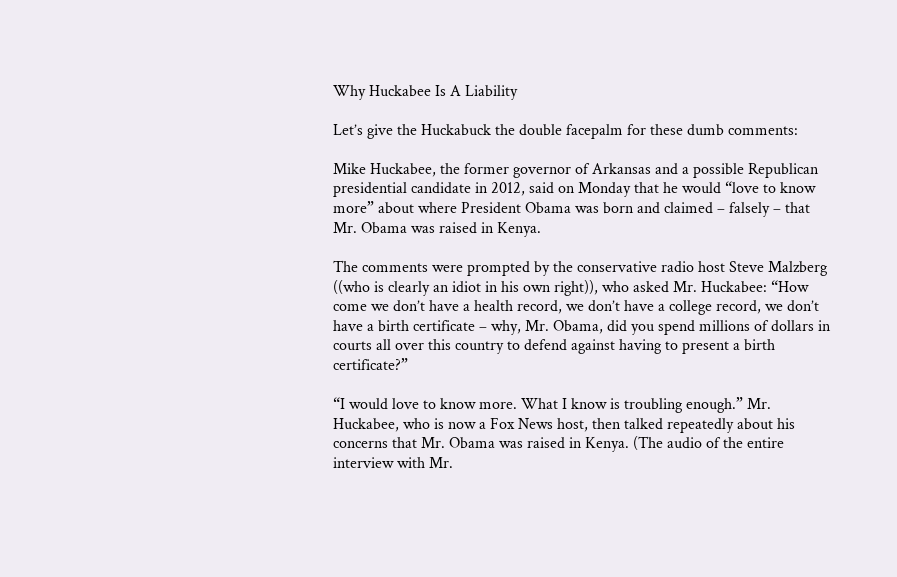Why Huckabee Is A Liability

Let’s give the Huckabuck the double facepalm for these dumb comments:

Mike Huckabee, the former governor of Arkansas and a possible Republican presidential candidate in 2012, said on Monday that he would “love to know more” about where President Obama was born and claimed – falsely – that Mr. Obama was raised in Kenya.

The comments were prompted by the conservative radio host Steve Malzberg ((who is clearly an idiot in his own right)), who asked Mr. Huckabee: “How come we don’t have a health record, we don’t have a college record, we don’t have a birth certificate – why, Mr. Obama, did you spend millions of dollars in courts all over this country to defend against having to present a birth certificate?”

“I would love to know more. What I know is troubling enough.” Mr. Huckabee, who is now a Fox News host, then talked repeatedly about his concerns that Mr. Obama was raised in Kenya. (The audio of the entire interview with Mr.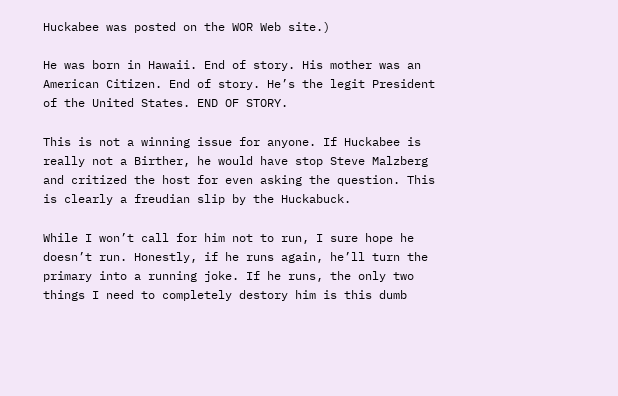Huckabee was posted on the WOR Web site.)

He was born in Hawaii. End of story. His mother was an American Citizen. End of story. He’s the legit President of the United States. END OF STORY.

This is not a winning issue for anyone. If Huckabee is really not a Birther, he would have stop Steve Malzberg and critized the host for even asking the question. This is clearly a freudian slip by the Huckabuck.

While I won’t call for him not to run, I sure hope he doesn’t run. Honestly, if he runs again, he’ll turn the primary into a running joke. If he runs, the only two things I need to completely destory him is this dumb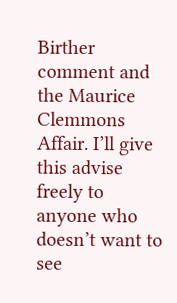Birther comment and the Maurice Clemmons Affair. I’ll give this advise freely to anyone who doesn’t want to see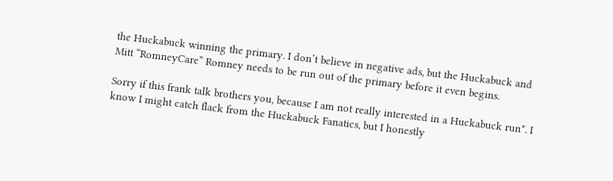the Huckabuck winning the primary. I don’t believe in negative ads, but the Huckabuck and Mitt “RomneyCare” Romney needs to be run out of the primary before it even begins.

Sorry if this frank talk brothers you, because I am not really interested in a Huckabuck run*. I know I might catch flack from the Huckabuck Fanatics, but I honestly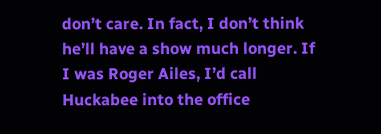don’t care. In fact, I don’t think he’ll have a show much longer. If I was Roger Ailes, I’d call Huckabee into the office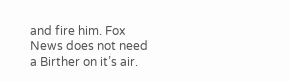and fire him. Fox News does not need a Birther on it’s air.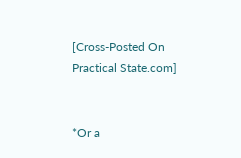[Cross-Posted On Practical State.com]


*Or a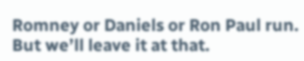Romney or Daniels or Ron Paul run. But we’ll leave it at that.